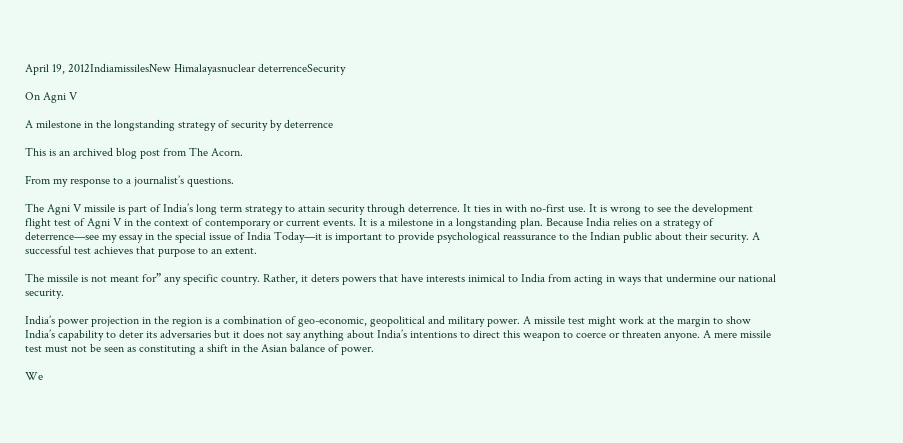April 19, 2012IndiamissilesNew Himalayasnuclear deterrenceSecurity

On Agni V

A milestone in the longstanding strategy of security by deterrence

This is an archived blog post from The Acorn.

From my response to a journalist’s questions.

The Agni V missile is part of India’s long term strategy to attain security through deterrence. It ties in with no-first use. It is wrong to see the development flight test of Agni V in the context of contemporary or current events. It is a milestone in a longstanding plan. Because India relies on a strategy of deterrence—see my essay in the special issue of India Today—it is important to provide psychological reassurance to the Indian public about their security. A successful test achieves that purpose to an extent.

The missile is not meant for” any specific country. Rather, it deters powers that have interests inimical to India from acting in ways that undermine our national security.

India’s power projection in the region is a combination of geo-economic, geopolitical and military power. A missile test might work at the margin to show India’s capability to deter its adversaries but it does not say anything about India’s intentions to direct this weapon to coerce or threaten anyone. A mere missile test must not be seen as constituting a shift in the Asian balance of power.

We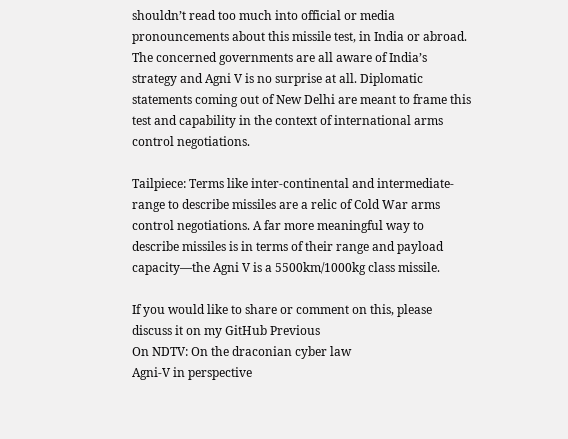shouldn’t read too much into official or media pronouncements about this missile test, in India or abroad. The concerned governments are all aware of India’s strategy and Agni V is no surprise at all. Diplomatic statements coming out of New Delhi are meant to frame this test and capability in the context of international arms control negotiations.

Tailpiece: Terms like inter-continental and intermediate-range to describe missiles are a relic of Cold War arms control negotiations. A far more meaningful way to describe missiles is in terms of their range and payload capacity—the Agni V is a 5500km/1000kg class missile.

If you would like to share or comment on this, please discuss it on my GitHub Previous
On NDTV: On the draconian cyber law
Agni-V in perspective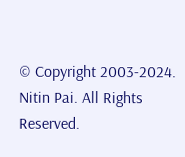© Copyright 2003-2024. Nitin Pai. All Rights Reserved.